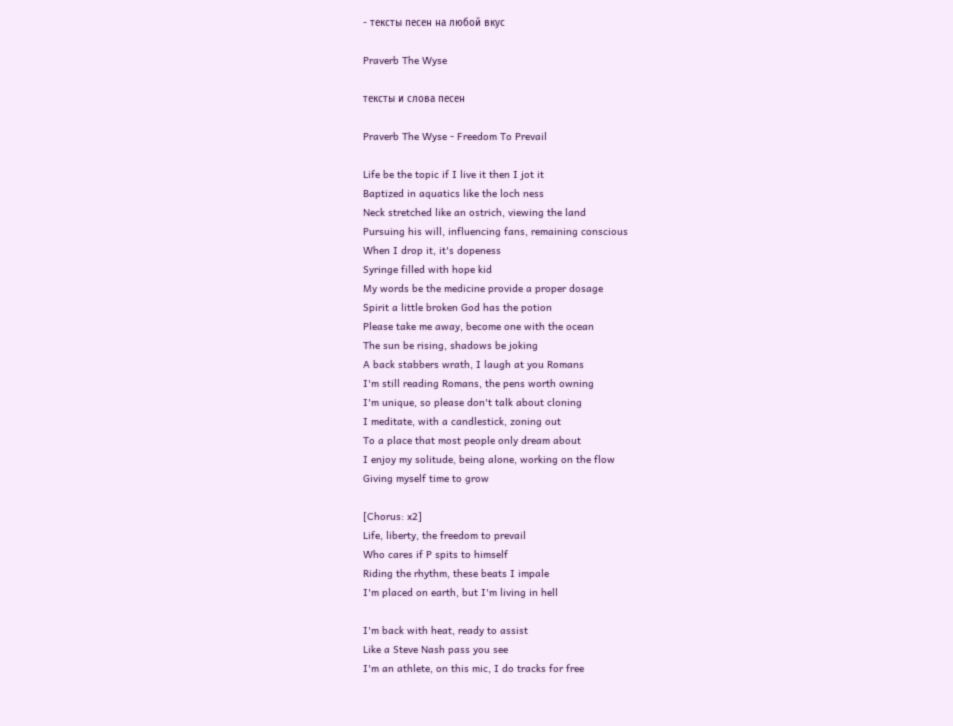- тексты песен на любой вкус

Praverb The Wyse

тексты и слова песен

Praverb The Wyse - Freedom To Prevail

Life be the topic if I live it then I jot it
Baptized in aquatics like the loch ness
Neck stretched like an ostrich, viewing the land
Pursuing his will, influencing fans, remaining conscious
When I drop it, it's dopeness
Syringe filled with hope kid
My words be the medicine provide a proper dosage
Spirit a little broken God has the potion
Please take me away, become one with the ocean
The sun be rising, shadows be joking
A back stabbers wrath, I laugh at you Romans
I'm still reading Romans, the pens worth owning
I'm unique, so please don't talk about cloning
I meditate, with a candlestick, zoning out
To a place that most people only dream about
I enjoy my solitude, being alone, working on the flow
Giving myself time to grow

[Chorus: x2]
Life, liberty, the freedom to prevail
Who cares if P spits to himself
Riding the rhythm, these beats I impale
I'm placed on earth, but I'm living in hell

I'm back with heat, ready to assist
Like a Steve Nash pass you see
I'm an athlete, on this mic, I do tracks for free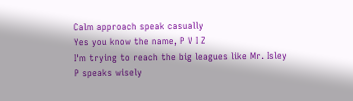Calm approach speak casually
Yes you know the name, P V I Z
I'm trying to reach the big leagues like Mr. Isley
P speaks wisely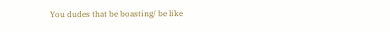You dudes that be boasting/ be like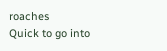roaches
Quick to go into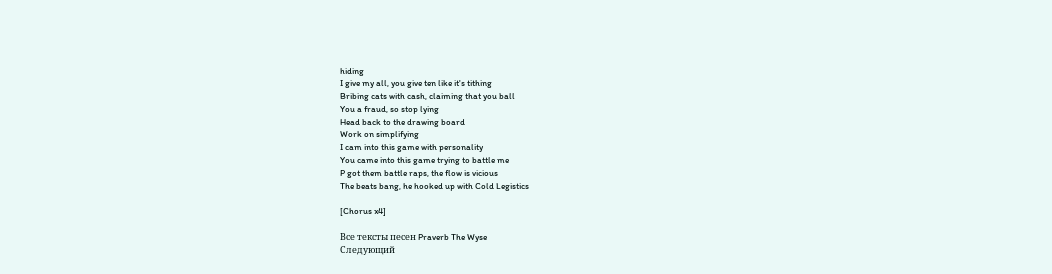hiding
I give my all, you give ten like it's tithing
Bribing cats with cash, claiming that you ball
You a fraud, so stop lying
Head back to the drawing board
Work on simplifying
I cam into this game with personality
You came into this game trying to battle me
P got them battle raps, the flow is vicious
The beats bang, he hooked up with Cold Legistics

[Chorus x4]

Все тексты песен Praverb The Wyse
Следующий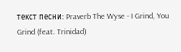текст песни: Praverb The Wyse - I Grind, You Grind (feat. Trinidad)